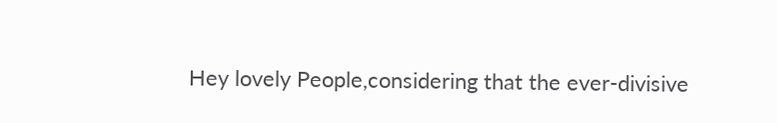Hey lovely People,considering that the ever-divisive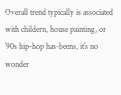Overall trend typically is associated with childern, house painting, or ´90s hip-hop has-beens, it´s no wonder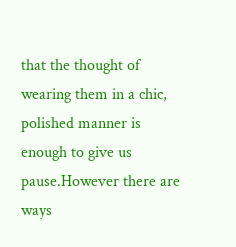that the thought of wearing them in a chic, polished manner is enough to give us pause.However there are ways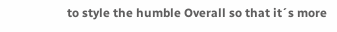to style the humble Overall so that it´s more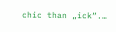chic than „ick“.…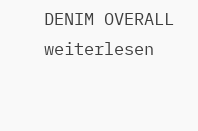DENIM OVERALL weiterlesen